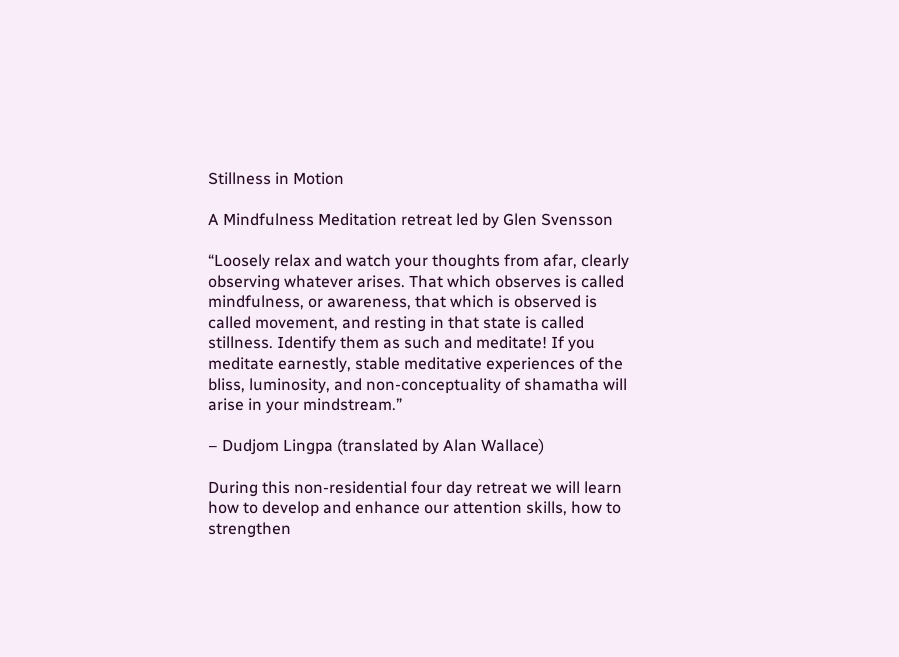Stillness in Motion

A Mindfulness Meditation retreat led by Glen Svensson

“Loosely relax and watch your thoughts from afar, clearly observing whatever arises. That which observes is called mindfulness, or awareness, that which is observed is called movement, and resting in that state is called stillness. Identify them as such and meditate! If you meditate earnestly, stable meditative experiences of the bliss, luminosity, and non-conceptuality of shamatha will arise in your mindstream.”

– Dudjom Lingpa (translated by Alan Wallace)

During this non-residential four day retreat we will learn how to develop and enhance our attention skills, how to strengthen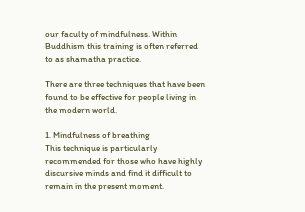our faculty of mindfulness. Within Buddhism this training is often referred to as shamatha practice.

There are three techniques that have been found to be effective for people living in the modern world.

1. Mindfulness of breathing
This technique is particularly recommended for those who have highly discursive minds and find it difficult to remain in the present moment.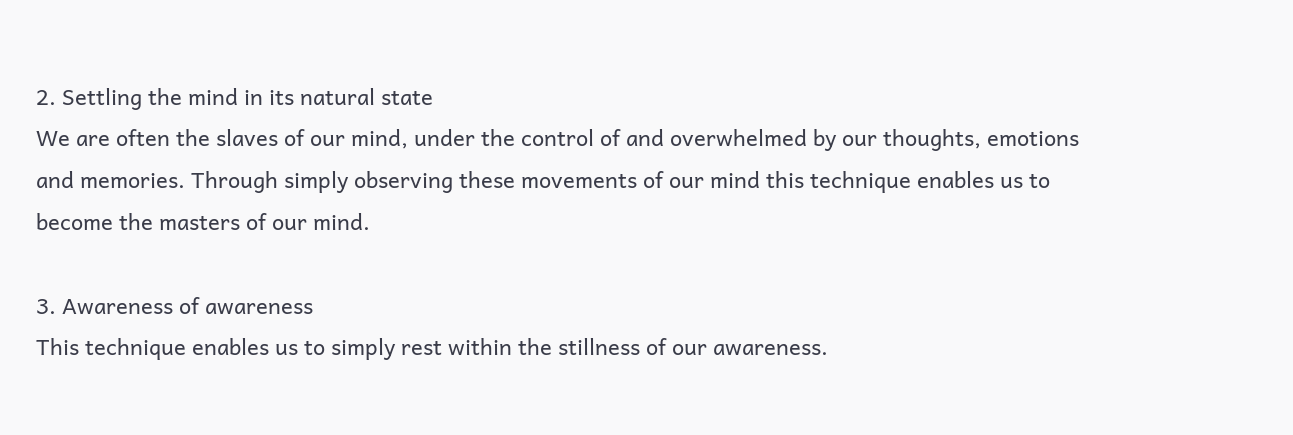2. Settling the mind in its natural state
We are often the slaves of our mind, under the control of and overwhelmed by our thoughts, emotions and memories. Through simply observing these movements of our mind this technique enables us to become the masters of our mind.

3. Awareness of awareness
This technique enables us to simply rest within the stillness of our awareness.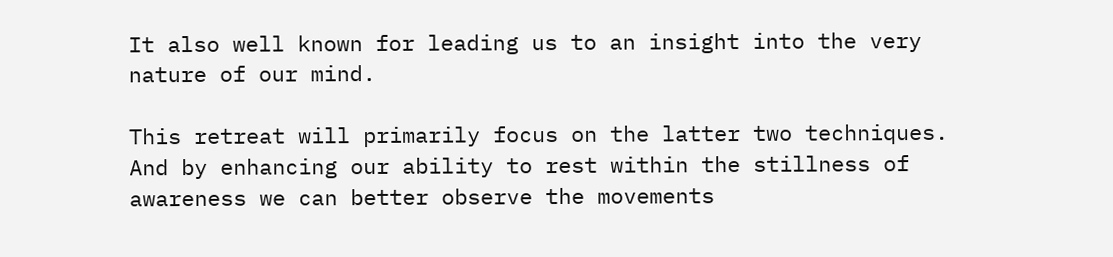It also well known for leading us to an insight into the very nature of our mind.

This retreat will primarily focus on the latter two techniques. And by enhancing our ability to rest within the stillness of awareness we can better observe the movements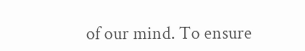of our mind. To ensure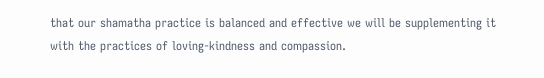that our shamatha practice is balanced and effective we will be supplementing it with the practices of loving-kindness and compassion.